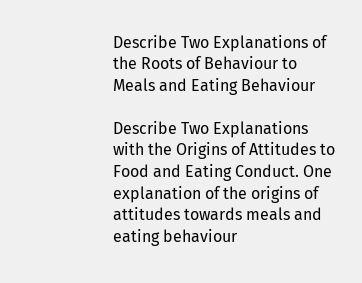Describe Two Explanations of the Roots of Behaviour to Meals and Eating Behaviour

Describe Two Explanations with the Origins of Attitudes to Food and Eating Conduct. One explanation of the origins of attitudes towards meals and eating behaviour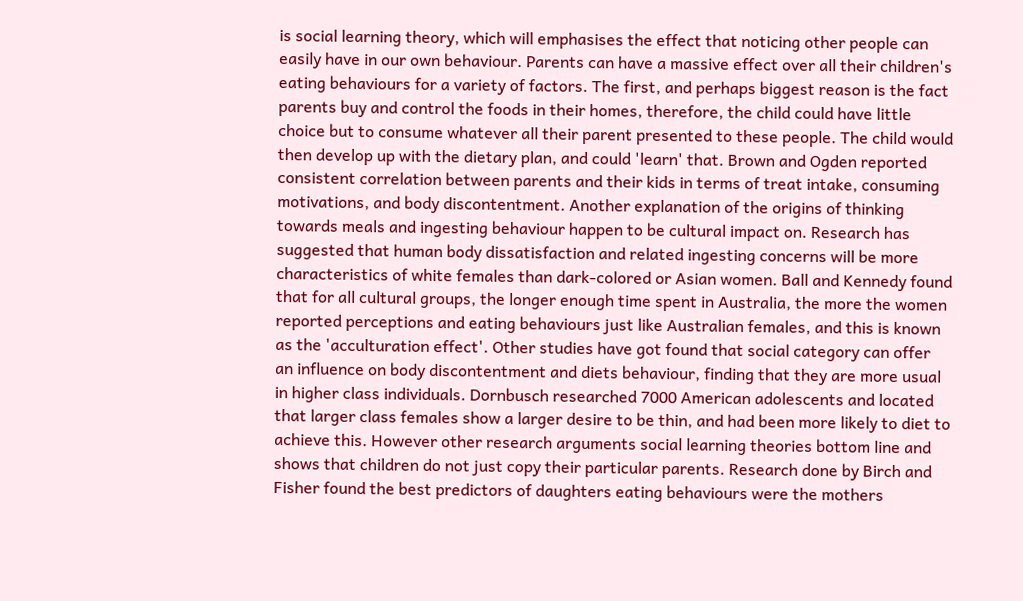is social learning theory, which will emphasises the effect that noticing other people can easily have in our own behaviour. Parents can have a massive effect over all their children's eating behaviours for a variety of factors. The first, and perhaps biggest reason is the fact parents buy and control the foods in their homes, therefore, the child could have little choice but to consume whatever all their parent presented to these people. The child would then develop up with the dietary plan, and could 'learn' that. Brown and Ogden reported consistent correlation between parents and their kids in terms of treat intake, consuming motivations, and body discontentment. Another explanation of the origins of thinking towards meals and ingesting behaviour happen to be cultural impact on. Research has suggested that human body dissatisfaction and related ingesting concerns will be more characteristics of white females than dark-colored or Asian women. Ball and Kennedy found that for all cultural groups, the longer enough time spent in Australia, the more the women reported perceptions and eating behaviours just like Australian females, and this is known as the 'acculturation effect'. Other studies have got found that social category can offer an influence on body discontentment and diets behaviour, finding that they are more usual in higher class individuals. Dornbusch researched 7000 American adolescents and located that larger class females show a larger desire to be thin, and had been more likely to diet to achieve this. However other research arguments social learning theories bottom line and shows that children do not just copy their particular parents. Research done by Birch and Fisher found the best predictors of daughters eating behaviours were the mothers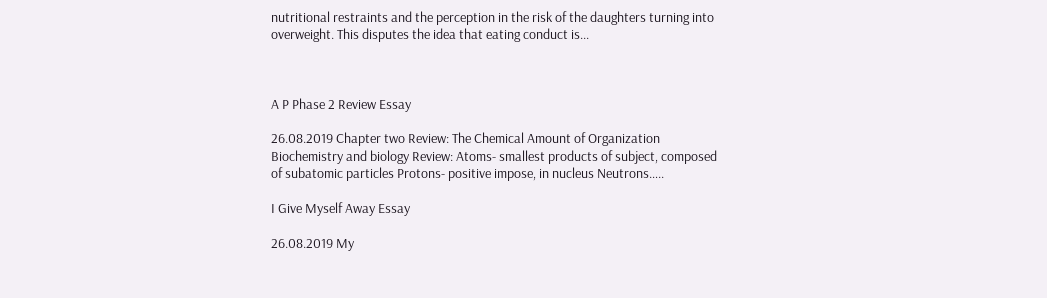nutritional restraints and the perception in the risk of the daughters turning into overweight. This disputes the idea that eating conduct is...



A P Phase 2 Review Essay

26.08.2019 Chapter two Review: The Chemical Amount of Organization Biochemistry and biology Review: Atoms- smallest products of subject, composed of subatomic particles Protons- positive impose, in nucleus Neutrons…..

I Give Myself Away Essay

26.08.2019 My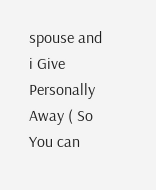spouse and i Give Personally Away ( So You can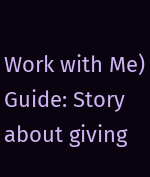Work with Me) Guide: Story about giving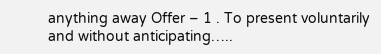anything away Offer – 1 . To present voluntarily and without anticipating…..